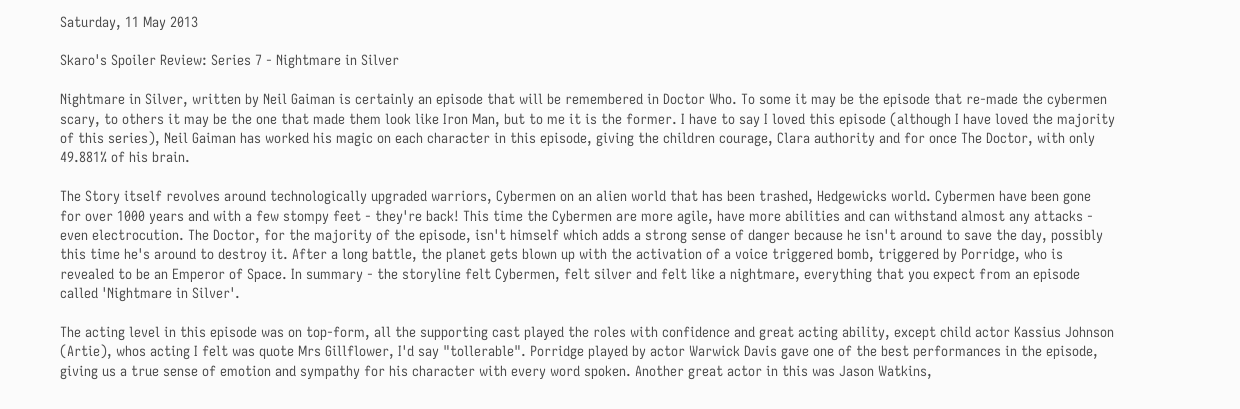Saturday, 11 May 2013

Skaro's Spoiler Review: Series 7 - Nightmare in Silver

Nightmare in Silver, written by Neil Gaiman is certainly an episode that will be remembered in Doctor Who. To some it may be the episode that re-made the cybermen scary, to others it may be the one that made them look like Iron Man, but to me it is the former. I have to say I loved this episode (although I have loved the majority of this series), Neil Gaiman has worked his magic on each character in this episode, giving the children courage, Clara authority and for once The Doctor, with only 49.881% of his brain.

The Story itself revolves around technologically upgraded warriors, Cybermen on an alien world that has been trashed, Hedgewicks world. Cybermen have been gone for over 1000 years and with a few stompy feet - they're back! This time the Cybermen are more agile, have more abilities and can withstand almost any attacks - even electrocution. The Doctor, for the majority of the episode, isn't himself which adds a strong sense of danger because he isn't around to save the day, possibly this time he's around to destroy it. After a long battle, the planet gets blown up with the activation of a voice triggered bomb, triggered by Porridge, who is revealed to be an Emperor of Space. In summary - the storyline felt Cybermen, felt silver and felt like a nightmare, everything that you expect from an episode called 'Nightmare in Silver'.

The acting level in this episode was on top-form, all the supporting cast played the roles with confidence and great acting ability, except child actor Kassius Johnson (Artie), whos acting I felt was quote Mrs Gillflower, I'd say "tollerable". Porridge played by actor Warwick Davis gave one of the best performances in the episode, giving us a true sense of emotion and sympathy for his character with every word spoken. Another great actor in this was Jason Watkins,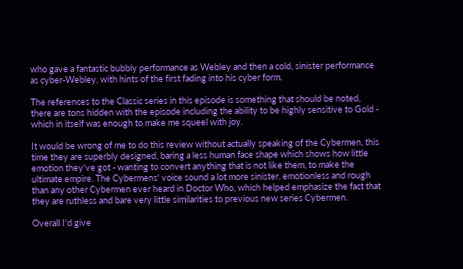who gave a fantastic bubbly performance as Webley and then a cold, sinister performance as cyber-Webley, with hints of the first fading into his cyber form.

The references to the Classic series in this episode is something that should be noted, there are tons hidden with the episode including the ability to be highly sensitive to Gold - which in itself was enough to make me squeel with joy.

It would be wrong of me to do this review without actually speaking of the Cybermen, this time they are superbly designed, baring a less human face shape which shows how little emotion they've got - wanting to convert anything that is not like them, to make the ultimate empire. The Cybermens' voice sound a lot more sinister, emotionless and rough than any other Cybermen ever heard in Doctor Who, which helped emphasize the fact that they are ruthless and bare very little similarities to previous new series Cybermen.

Overall I'd give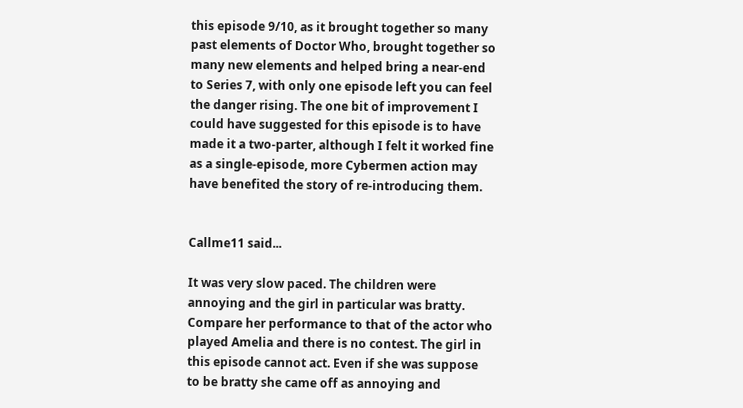this episode 9/10, as it brought together so many past elements of Doctor Who, brought together so many new elements and helped bring a near-end to Series 7, with only one episode left you can feel the danger rising. The one bit of improvement I could have suggested for this episode is to have made it a two-parter, although I felt it worked fine as a single-episode, more Cybermen action may have benefited the story of re-introducing them.


Callme11 said...

It was very slow paced. The children were annoying and the girl in particular was bratty. Compare her performance to that of the actor who played Amelia and there is no contest. The girl in this episode cannot act. Even if she was suppose to be bratty she came off as annoying and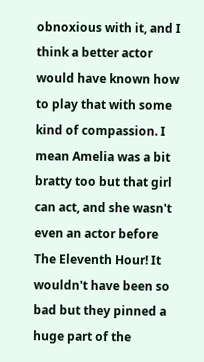obnoxious with it, and I think a better actor would have known how to play that with some kind of compassion. I mean Amelia was a bit bratty too but that girl can act, and she wasn't even an actor before The Eleventh Hour! It wouldn't have been so bad but they pinned a huge part of the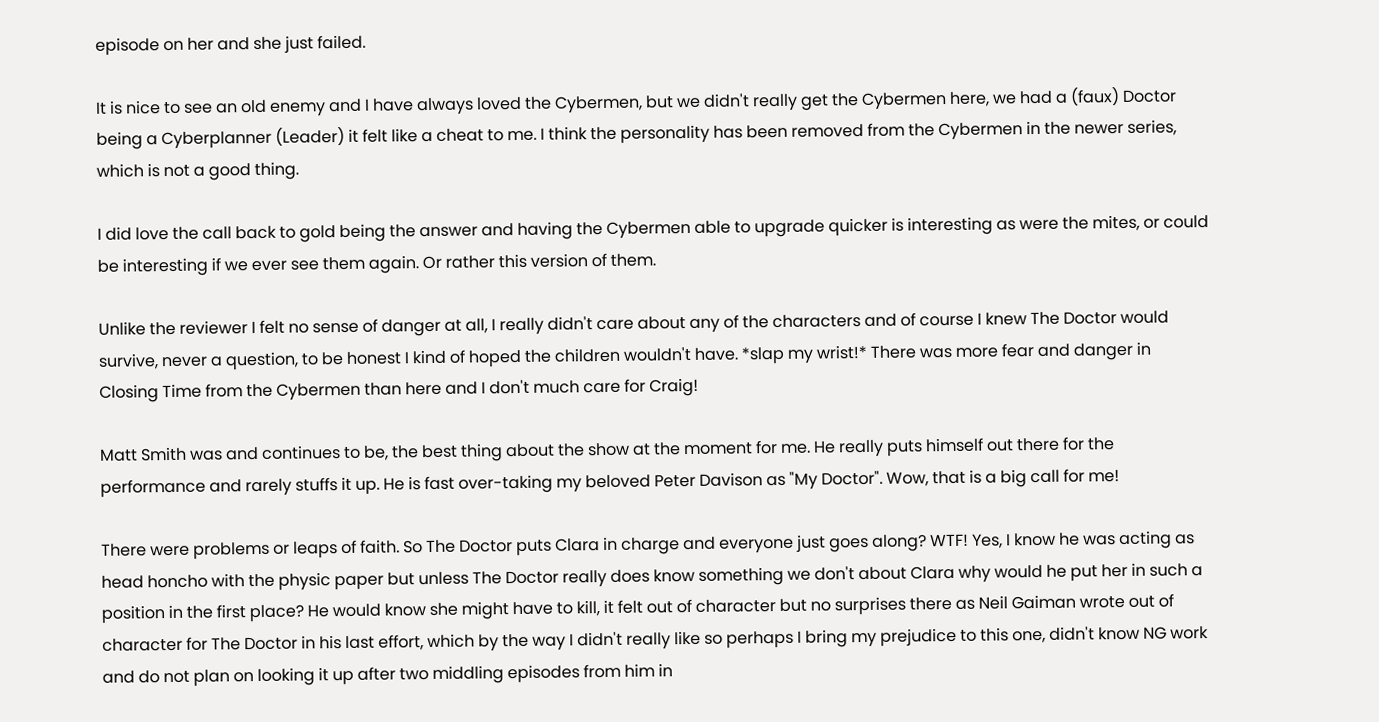episode on her and she just failed.

It is nice to see an old enemy and I have always loved the Cybermen, but we didn't really get the Cybermen here, we had a (faux) Doctor being a Cyberplanner (Leader) it felt like a cheat to me. I think the personality has been removed from the Cybermen in the newer series, which is not a good thing.

I did love the call back to gold being the answer and having the Cybermen able to upgrade quicker is interesting as were the mites, or could be interesting if we ever see them again. Or rather this version of them.

Unlike the reviewer I felt no sense of danger at all, I really didn't care about any of the characters and of course I knew The Doctor would survive, never a question, to be honest I kind of hoped the children wouldn't have. *slap my wrist!* There was more fear and danger in Closing Time from the Cybermen than here and I don't much care for Craig!

Matt Smith was and continues to be, the best thing about the show at the moment for me. He really puts himself out there for the performance and rarely stuffs it up. He is fast over-taking my beloved Peter Davison as "My Doctor". Wow, that is a big call for me!

There were problems or leaps of faith. So The Doctor puts Clara in charge and everyone just goes along? WTF! Yes, I know he was acting as head honcho with the physic paper but unless The Doctor really does know something we don't about Clara why would he put her in such a position in the first place? He would know she might have to kill, it felt out of character but no surprises there as Neil Gaiman wrote out of character for The Doctor in his last effort, which by the way I didn't really like so perhaps I bring my prejudice to this one, didn't know NG work and do not plan on looking it up after two middling episodes from him in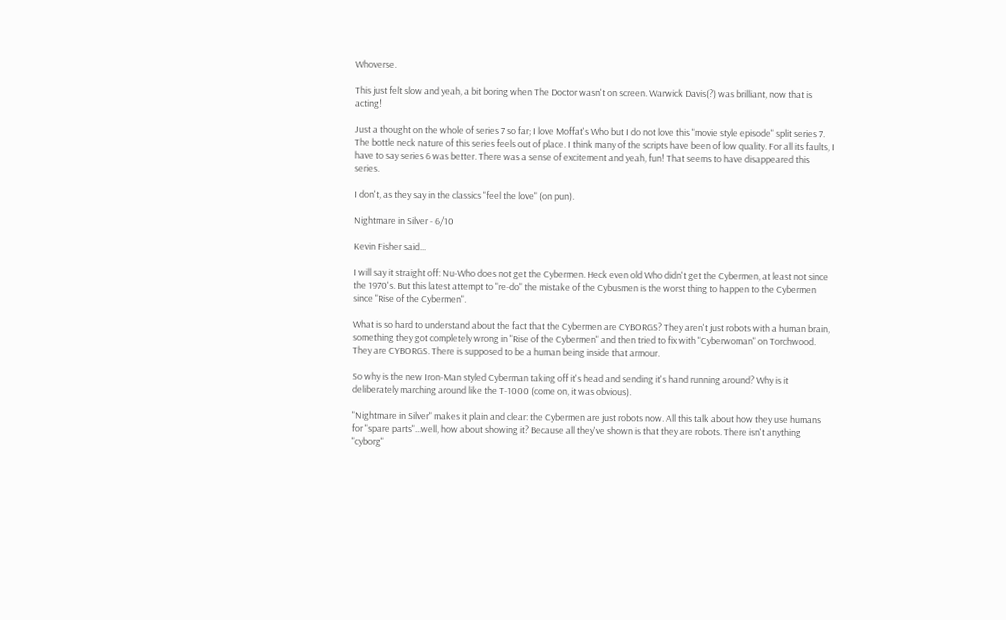Whoverse.

This just felt slow and yeah, a bit boring when The Doctor wasn't on screen. Warwick Davis(?) was brilliant, now that is acting!

Just a thought on the whole of series 7 so far; I love Moffat's Who but I do not love this "movie style episode" split series 7. The bottle neck nature of this series feels out of place. I think many of the scripts have been of low quality. For all its faults, I have to say series 6 was better. There was a sense of excitement and yeah, fun! That seems to have disappeared this series.

I don't, as they say in the classics "feel the love" (on pun).

Nightmare in Silver - 6/10

Kevin Fisher said...

I will say it straight off: Nu-Who does not get the Cybermen. Heck even old Who didn't get the Cybermen, at least not since the 1970's. But this latest attempt to "re-do" the mistake of the Cybusmen is the worst thing to happen to the Cybermen since "Rise of the Cybermen".

What is so hard to understand about the fact that the Cybermen are CYBORGS? They aren't just robots with a human brain, something they got completely wrong in "Rise of the Cybermen" and then tried to fix with "Cyberwoman" on Torchwood. They are CYBORGS. There is supposed to be a human being inside that armour.

So why is the new Iron-Man styled Cyberman taking off it's head and sending it's hand running around? Why is it deliberately marching around like the T-1000 (come on, it was obvious).

"Nightmare in Silver" makes it plain and clear: the Cybermen are just robots now. All this talk about how they use humans for "spare parts"...well, how about showing it? Because all they've shown is that they are robots. There isn't anything "cyborg"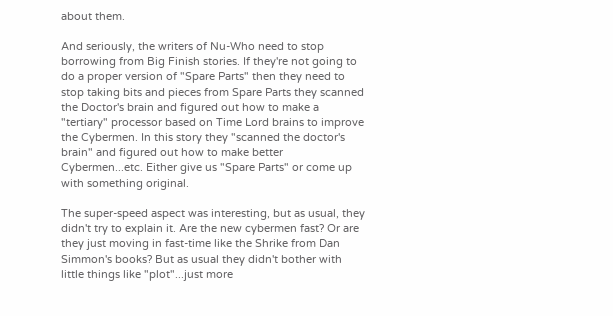about them.

And seriously, the writers of Nu-Who need to stop borrowing from Big Finish stories. If they're not going to do a proper version of "Spare Parts" then they need to stop taking bits and pieces from Spare Parts they scanned the Doctor's brain and figured out how to make a "tertiary" processor based on Time Lord brains to improve the Cybermen. In this story they "scanned the doctor's brain" and figured out how to make better Cybermen...etc. Either give us "Spare Parts" or come up with something original.

The super-speed aspect was interesting, but as usual, they didn't try to explain it. Are the new cybermen fast? Or are they just moving in fast-time like the Shrike from Dan Simmon's books? But as usual they didn't bother with little things like "plot"...just more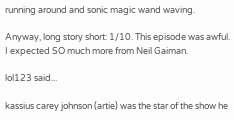running around and sonic magic wand waving.

Anyway, long story short: 1/10. This episode was awful. I expected SO much more from Neil Gaiman.

lol123 said...

kassius carey johnson (artie) was the star of the show he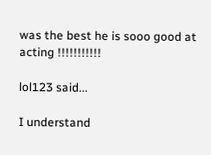was the best he is sooo good at acting !!!!!!!!!!!

lol123 said...

I understand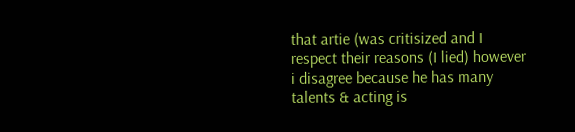that artie (was critisized and I respect their reasons (I lied) however i disagree because he has many talents & acting is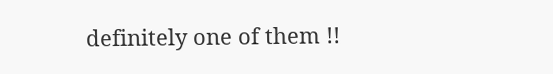definitely one of them !!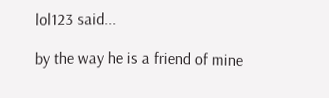lol123 said...

by the way he is a friend of mine